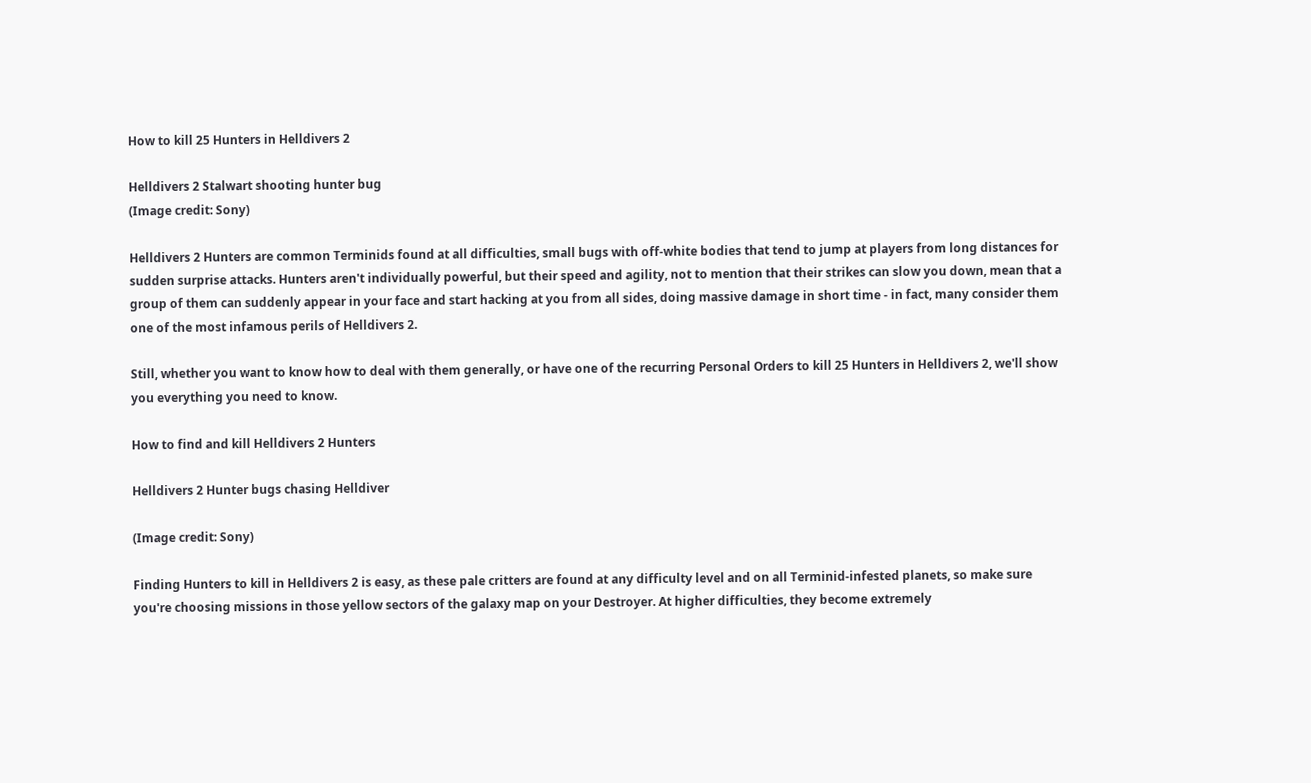How to kill 25 Hunters in Helldivers 2

Helldivers 2 Stalwart shooting hunter bug
(Image credit: Sony)

Helldivers 2 Hunters are common Terminids found at all difficulties, small bugs with off-white bodies that tend to jump at players from long distances for sudden surprise attacks. Hunters aren't individually powerful, but their speed and agility, not to mention that their strikes can slow you down, mean that a group of them can suddenly appear in your face and start hacking at you from all sides, doing massive damage in short time - in fact, many consider them one of the most infamous perils of Helldivers 2.

Still, whether you want to know how to deal with them generally, or have one of the recurring Personal Orders to kill 25 Hunters in Helldivers 2, we'll show you everything you need to know.

How to find and kill Helldivers 2 Hunters

Helldivers 2 Hunter bugs chasing Helldiver

(Image credit: Sony)

Finding Hunters to kill in Helldivers 2 is easy, as these pale critters are found at any difficulty level and on all Terminid-infested planets, so make sure you're choosing missions in those yellow sectors of the galaxy map on your Destroyer. At higher difficulties, they become extremely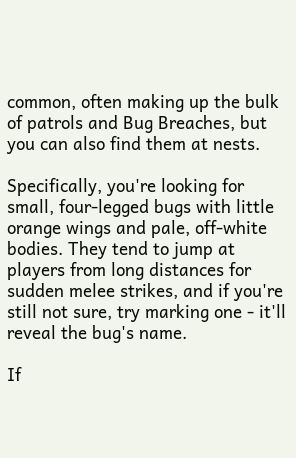common, often making up the bulk of patrols and Bug Breaches, but you can also find them at nests.

Specifically, you're looking for small, four-legged bugs with little orange wings and pale, off-white bodies. They tend to jump at players from long distances for sudden melee strikes, and if you're still not sure, try marking one - it'll reveal the bug's name.

If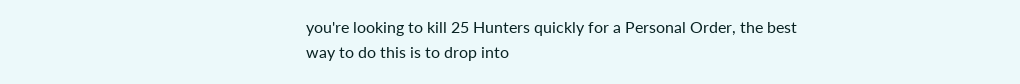you're looking to kill 25 Hunters quickly for a Personal Order, the best way to do this is to drop into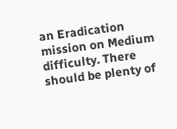an Eradication mission on Medium difficulty. There should be plenty of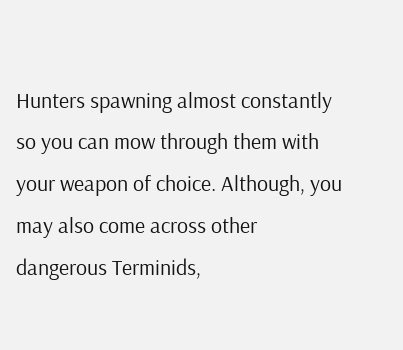Hunters spawning almost constantly so you can mow through them with your weapon of choice. Although, you may also come across other dangerous Terminids,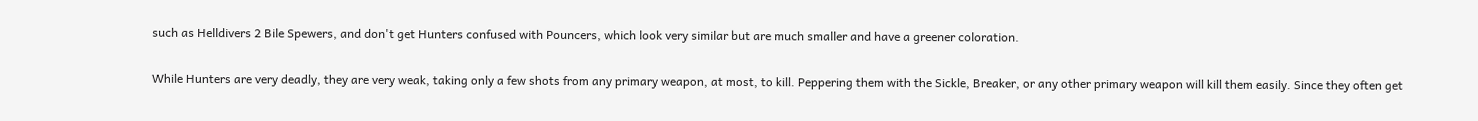such as Helldivers 2 Bile Spewers, and don't get Hunters confused with Pouncers, which look very similar but are much smaller and have a greener coloration.

While Hunters are very deadly, they are very weak, taking only a few shots from any primary weapon, at most, to kill. Peppering them with the Sickle, Breaker, or any other primary weapon will kill them easily. Since they often get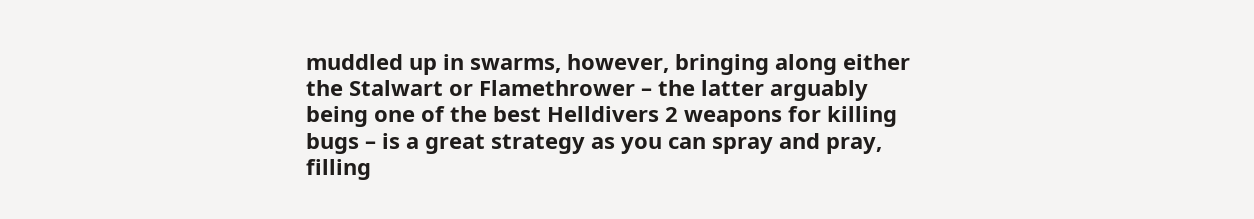muddled up in swarms, however, bringing along either the Stalwart or Flamethrower – the latter arguably being one of the best Helldivers 2 weapons for killing bugs – is a great strategy as you can spray and pray, filling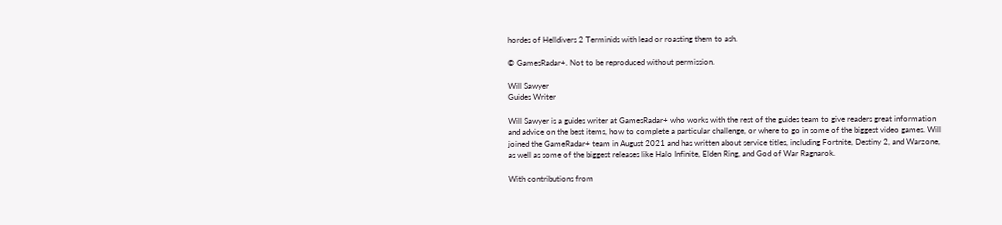hordes of Helldivers 2 Terminids with lead or roasting them to ash.

© GamesRadar+. Not to be reproduced without permission.

Will Sawyer
Guides Writer

Will Sawyer is a guides writer at GamesRadar+ who works with the rest of the guides team to give readers great information and advice on the best items, how to complete a particular challenge, or where to go in some of the biggest video games. Will joined the GameRadar+ team in August 2021 and has written about service titles, including Fortnite, Destiny 2, and Warzone, as well as some of the biggest releases like Halo Infinite, Elden Ring, and God of War Ragnarok.

With contributions from